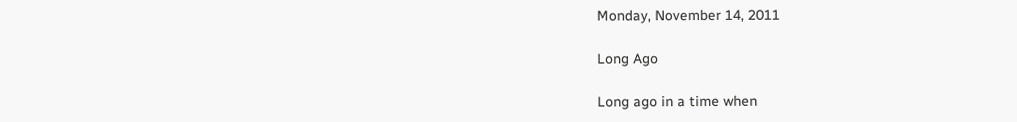Monday, November 14, 2011

Long Ago

Long ago in a time when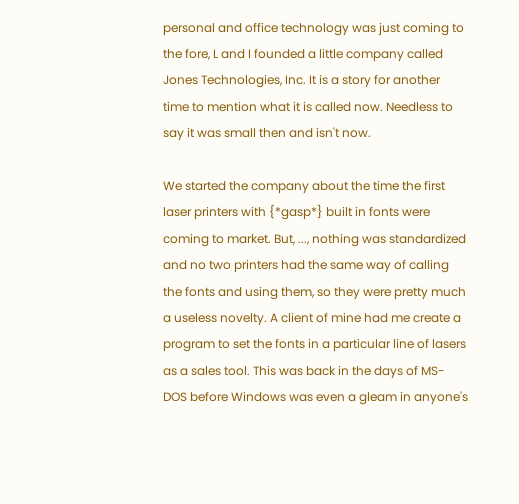personal and office technology was just coming to the fore, L and I founded a little company called Jones Technologies, Inc. It is a story for another time to mention what it is called now. Needless to say it was small then and isn't now.

We started the company about the time the first laser printers with {*gasp*} built in fonts were coming to market. But, ..., nothing was standardized and no two printers had the same way of calling the fonts and using them, so they were pretty much a useless novelty. A client of mine had me create a program to set the fonts in a particular line of lasers as a sales tool. This was back in the days of MS-DOS before Windows was even a gleam in anyone's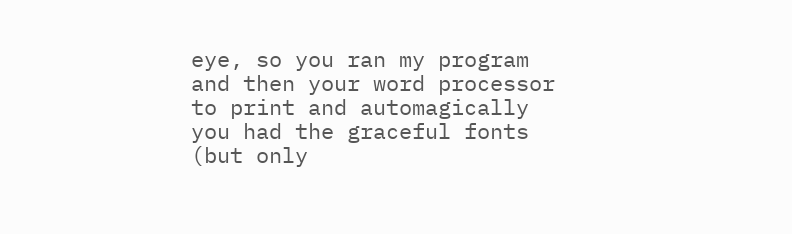eye, so you ran my program and then your word processor to print and automagically you had the graceful fonts (but only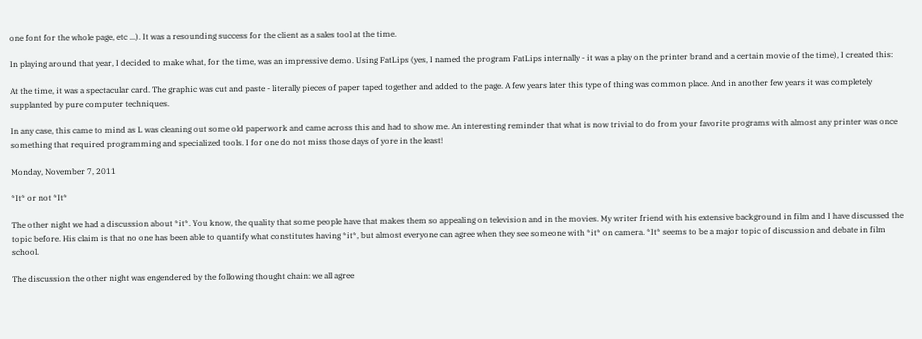one font for the whole page, etc ...). It was a resounding success for the client as a sales tool at the time.

In playing around that year, I decided to make what, for the time, was an impressive demo. Using FatLips (yes, I named the program FatLips internally - it was a play on the printer brand and a certain movie of the time), I created this:

At the time, it was a spectacular card. The graphic was cut and paste - literally pieces of paper taped together and added to the page. A few years later this type of thing was common place. And in another few years it was completely supplanted by pure computer techniques.

In any case, this came to mind as L was cleaning out some old paperwork and came across this and had to show me. An interesting reminder that what is now trivial to do from your favorite programs with almost any printer was once something that required programming and specialized tools. I for one do not miss those days of yore in the least!

Monday, November 7, 2011

*It* or not *It*

The other night we had a discussion about *it*. You know, the quality that some people have that makes them so appealing on television and in the movies. My writer friend with his extensive background in film and I have discussed the topic before. His claim is that no one has been able to quantify what constitutes having *it*, but almost everyone can agree when they see someone with *it* on camera. *It* seems to be a major topic of discussion and debate in film school.

The discussion the other night was engendered by the following thought chain: we all agree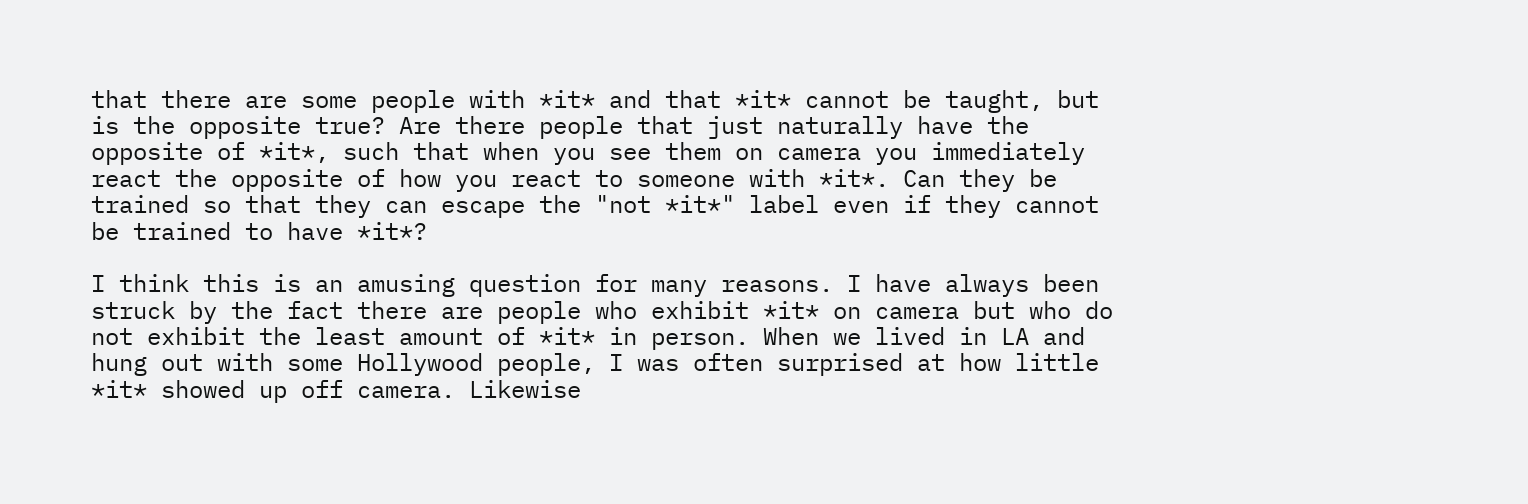that there are some people with *it* and that *it* cannot be taught, but is the opposite true? Are there people that just naturally have the opposite of *it*, such that when you see them on camera you immediately react the opposite of how you react to someone with *it*. Can they be trained so that they can escape the "not *it*" label even if they cannot be trained to have *it*?

I think this is an amusing question for many reasons. I have always been struck by the fact there are people who exhibit *it* on camera but who do not exhibit the least amount of *it* in person. When we lived in LA and hung out with some Hollywood people, I was often surprised at how little *it* showed up off camera. Likewise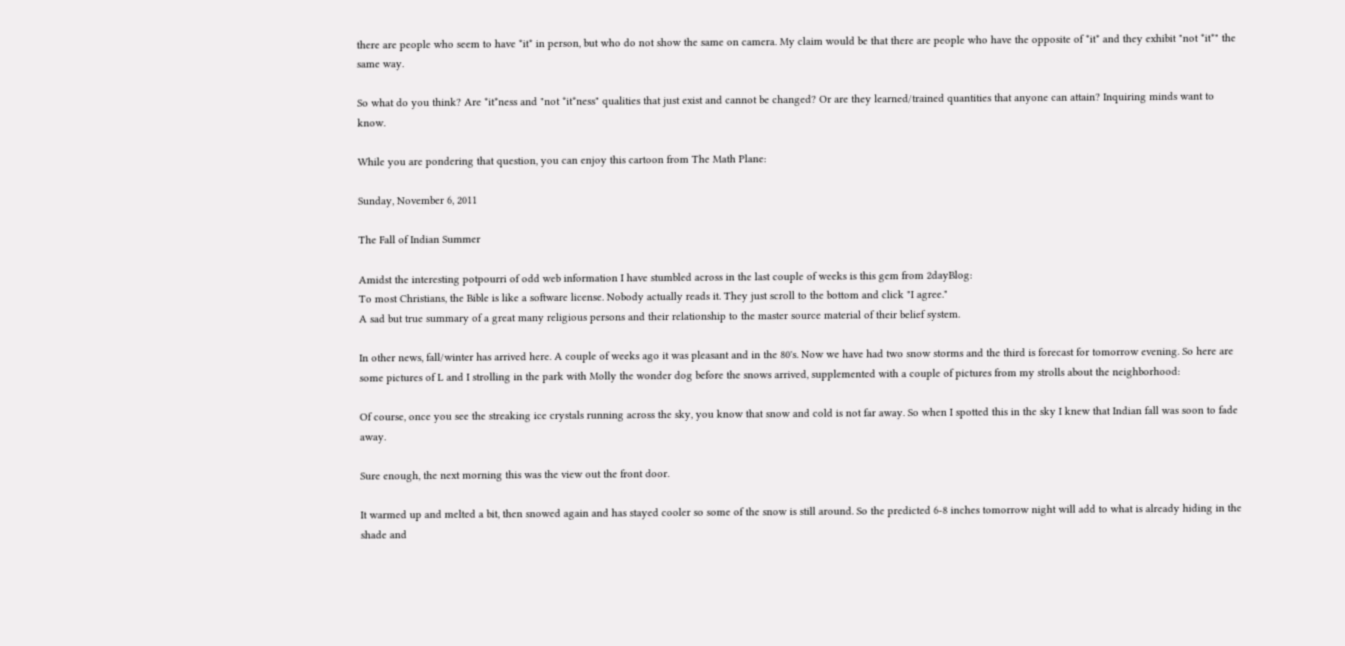there are people who seem to have *it* in person, but who do not show the same on camera. My claim would be that there are people who have the opposite of *it* and they exhibit "not *it*" the same way.

So what do you think? Are *it*ness and "not *it*ness" qualities that just exist and cannot be changed? Or are they learned/trained quantities that anyone can attain? Inquiring minds want to know.

While you are pondering that question, you can enjoy this cartoon from The Math Plane:

Sunday, November 6, 2011

The Fall of Indian Summer

Amidst the interesting potpourri of odd web information I have stumbled across in the last couple of weeks is this gem from 2dayBlog:
To most Christians, the Bible is like a software license. Nobody actually reads it. They just scroll to the bottom and click "I agree."
A sad but true summary of a great many religious persons and their relationship to the master source material of their belief system.

In other news, fall/winter has arrived here. A couple of weeks ago it was pleasant and in the 80's. Now we have had two snow storms and the third is forecast for tomorrow evening. So here are some pictures of L and I strolling in the park with Molly the wonder dog before the snows arrived, supplemented with a couple of pictures from my strolls about the neighborhood:

Of course, once you see the streaking ice crystals running across the sky, you know that snow and cold is not far away. So when I spotted this in the sky I knew that Indian fall was soon to fade away.

Sure enough, the next morning this was the view out the front door.

It warmed up and melted a bit, then snowed again and has stayed cooler so some of the snow is still around. So the predicted 6-8 inches tomorrow night will add to what is already hiding in the shade and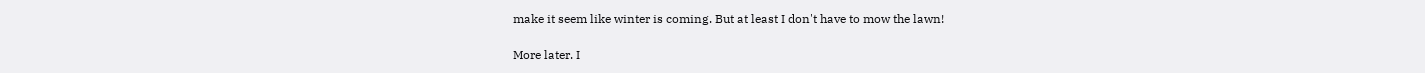make it seem like winter is coming. But at least I don't have to mow the lawn!

More later. I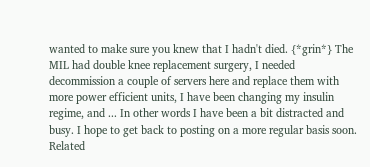wanted to make sure you knew that I hadn't died. {*grin*} The MIL had double knee replacement surgery, I needed decommission a couple of servers here and replace them with more power efficient units, I have been changing my insulin regime, and ... In other words I have been a bit distracted and busy. I hope to get back to posting on a more regular basis soon.
Related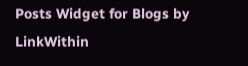Posts Widget for Blogs by LinkWithin